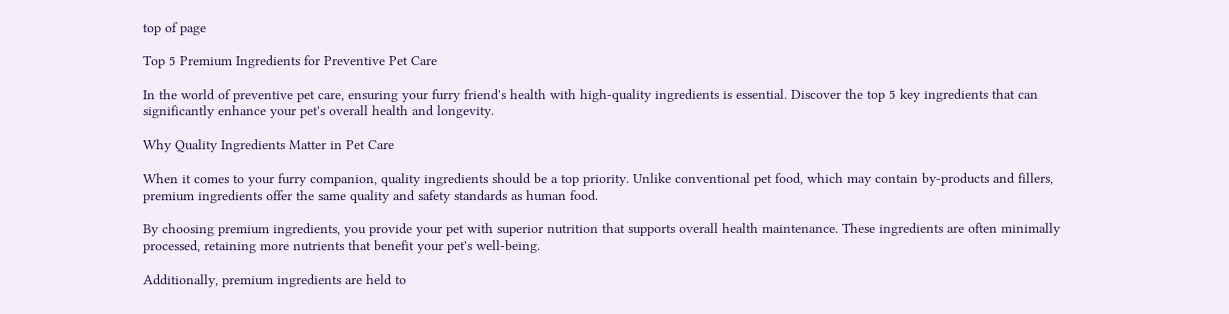top of page

Top 5 Premium Ingredients for Preventive Pet Care

In the world of preventive pet care, ensuring your furry friend's health with high-quality ingredients is essential. Discover the top 5 key ingredients that can significantly enhance your pet's overall health and longevity.

Why Quality Ingredients Matter in Pet Care

When it comes to your furry companion, quality ingredients should be a top priority. Unlike conventional pet food, which may contain by-products and fillers, premium ingredients offer the same quality and safety standards as human food.

By choosing premium ingredients, you provide your pet with superior nutrition that supports overall health maintenance. These ingredients are often minimally processed, retaining more nutrients that benefit your pet's well-being.

Additionally, premium ingredients are held to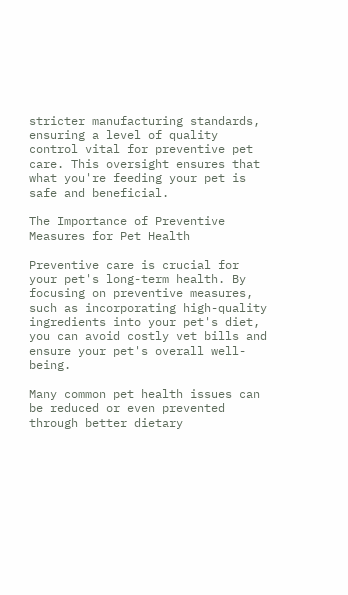stricter manufacturing standards, ensuring a level of quality control vital for preventive pet care. This oversight ensures that what you're feeding your pet is safe and beneficial.

The Importance of Preventive Measures for Pet Health

Preventive care is crucial for your pet's long-term health. By focusing on preventive measures, such as incorporating high-quality ingredients into your pet's diet, you can avoid costly vet bills and ensure your pet's overall well-being.

Many common pet health issues can be reduced or even prevented through better dietary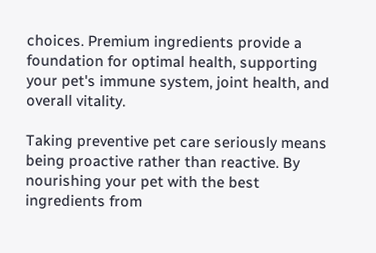choices. Premium ingredients provide a foundation for optimal health, supporting your pet's immune system, joint health, and overall vitality.

Taking preventive pet care seriously means being proactive rather than reactive. By nourishing your pet with the best ingredients from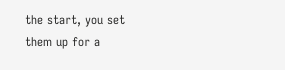the start, you set them up for a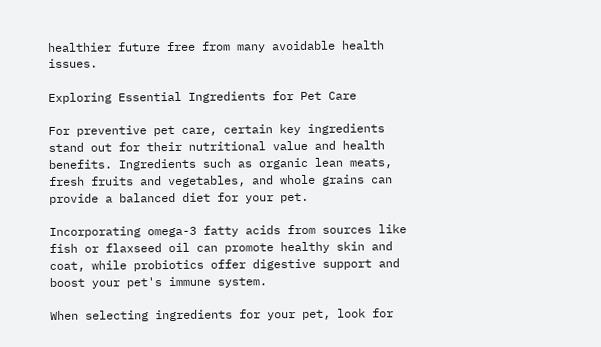healthier future free from many avoidable health issues.

Exploring Essential Ingredients for Pet Care

For preventive pet care, certain key ingredients stand out for their nutritional value and health benefits. Ingredients such as organic lean meats, fresh fruits and vegetables, and whole grains can provide a balanced diet for your pet.

Incorporating omega-3 fatty acids from sources like fish or flaxseed oil can promote healthy skin and coat, while probiotics offer digestive support and boost your pet's immune system.

When selecting ingredients for your pet, look for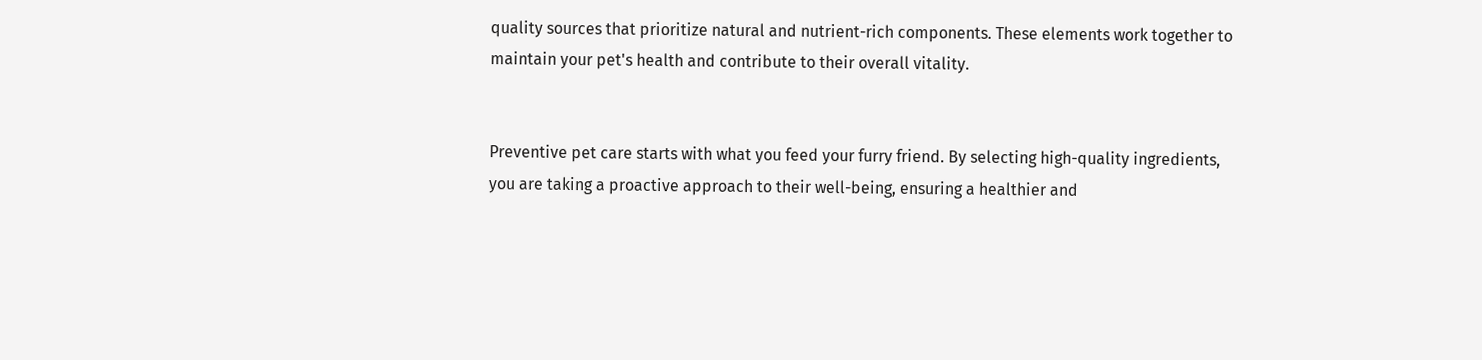quality sources that prioritize natural and nutrient-rich components. These elements work together to maintain your pet's health and contribute to their overall vitality.


Preventive pet care starts with what you feed your furry friend. By selecting high-quality ingredients, you are taking a proactive approach to their well-being, ensuring a healthier and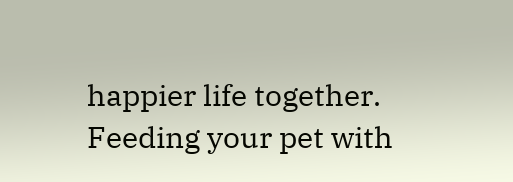happier life together. Feeding your pet with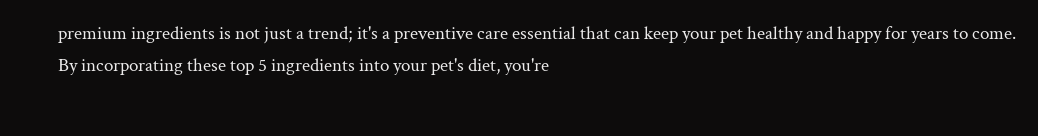premium ingredients is not just a trend; it's a preventive care essential that can keep your pet healthy and happy for years to come. By incorporating these top 5 ingredients into your pet's diet, you're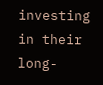investing in their long-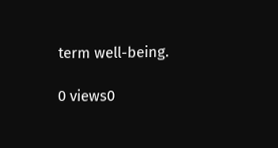term well-being.

0 views0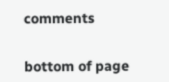comments


bottom of page